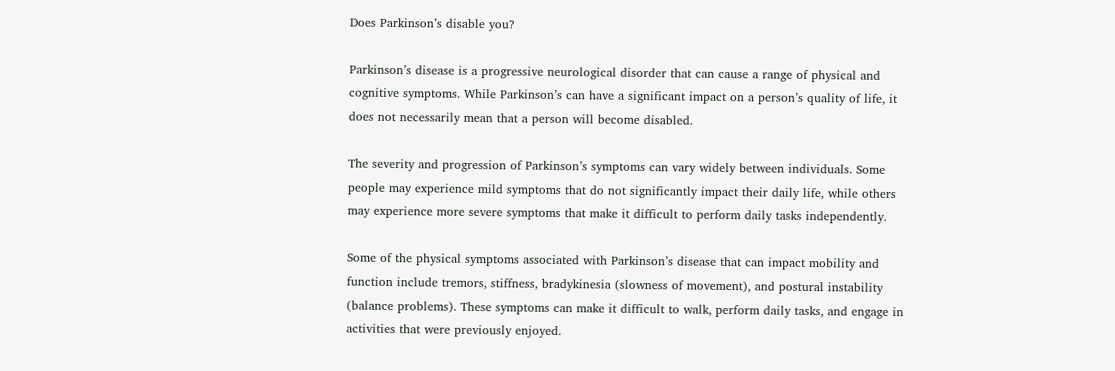Does Parkinson’s disable you?

Parkinson’s disease is a progressive neurological disorder that can cause a range of physical and cognitive symptoms. While Parkinson’s can have a significant impact on a person’s quality of life, it does not necessarily mean that a person will become disabled.

The severity and progression of Parkinson’s symptoms can vary widely between individuals. Some people may experience mild symptoms that do not significantly impact their daily life, while others may experience more severe symptoms that make it difficult to perform daily tasks independently.

Some of the physical symptoms associated with Parkinson’s disease that can impact mobility and function include tremors, stiffness, bradykinesia (slowness of movement), and postural instability (balance problems). These symptoms can make it difficult to walk, perform daily tasks, and engage in activities that were previously enjoyed.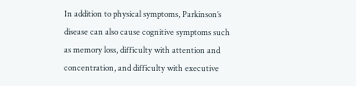In addition to physical symptoms, Parkinson’s disease can also cause cognitive symptoms such as memory loss, difficulty with attention and concentration, and difficulty with executive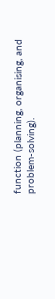function (planning, organising, and problem-solving).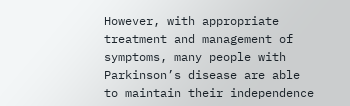However, with appropriate treatment and management of symptoms, many people with Parkinson’s disease are able to maintain their independence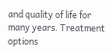and quality of life for many years. Treatment options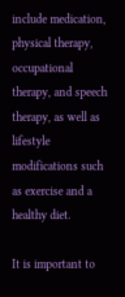include medication, physical therapy, occupational therapy, and speech therapy, as well as lifestyle modifications such as exercise and a healthy diet.

It is important to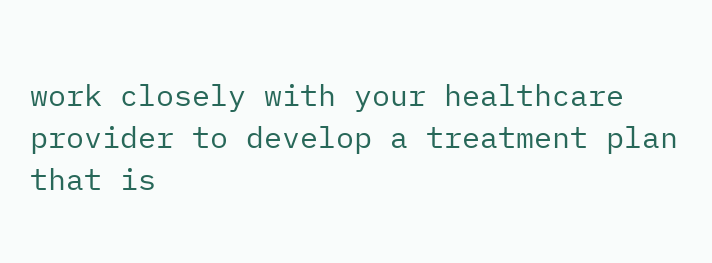work closely with your healthcare provider to develop a treatment plan that is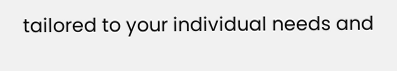tailored to your individual needs and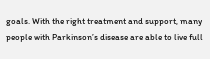goals. With the right treatment and support, many people with Parkinson’s disease are able to live full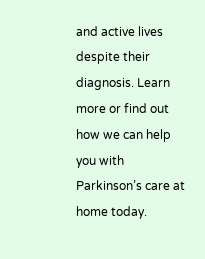and active lives despite their diagnosis. Learn more or find out how we can help you with Parkinson’s care at home today.